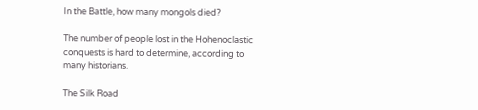In the Battle, how many mongols died?

The number of people lost in the Hohenoclastic conquests is hard to determine, according to many historians.

The Silk Road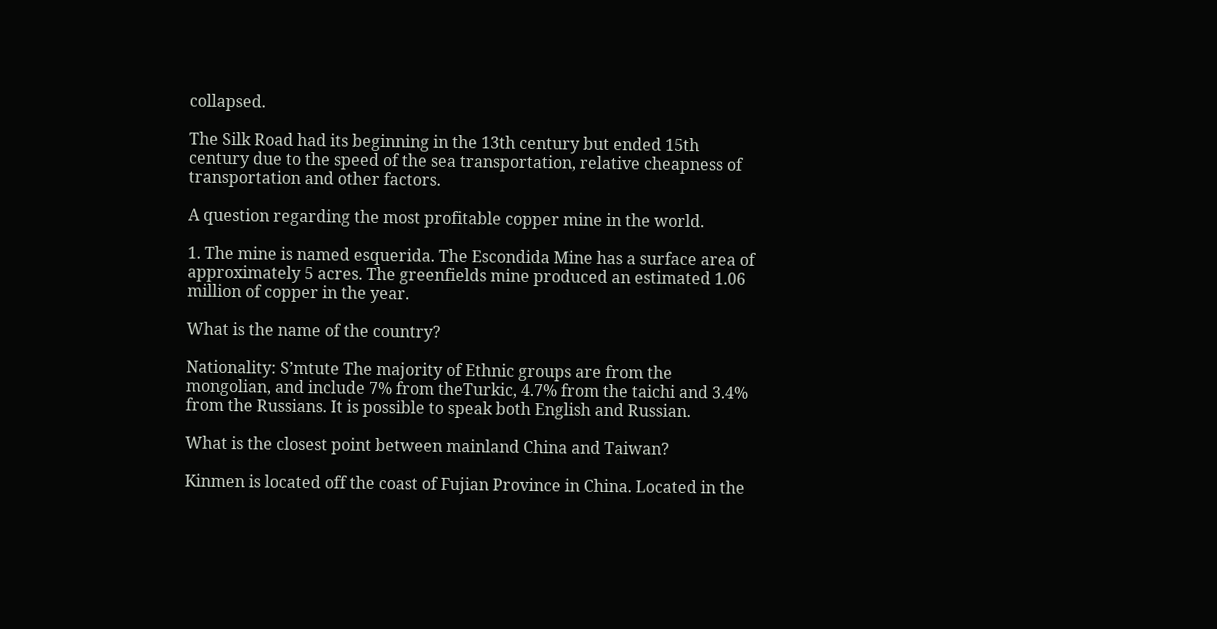collapsed.

The Silk Road had its beginning in the 13th century but ended 15th century due to the speed of the sea transportation, relative cheapness of transportation and other factors.

A question regarding the most profitable copper mine in the world.

1. The mine is named esquerida. The Escondida Mine has a surface area of approximately 5 acres. The greenfields mine produced an estimated 1.06 million of copper in the year.

What is the name of the country?

Nationality: S’mtute The majority of Ethnic groups are from the mongolian, and include 7% from theTurkic, 4.7% from the taichi and 3.4% from the Russians. It is possible to speak both English and Russian.

What is the closest point between mainland China and Taiwan?

Kinmen is located off the coast of Fujian Province in China. Located in the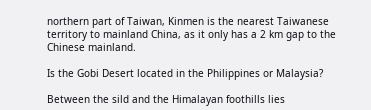northern part of Taiwan, Kinmen is the nearest Taiwanese territory to mainland China, as it only has a 2 km gap to the Chinese mainland.

Is the Gobi Desert located in the Philippines or Malaysia?

Between the sild and the Himalayan foothills lies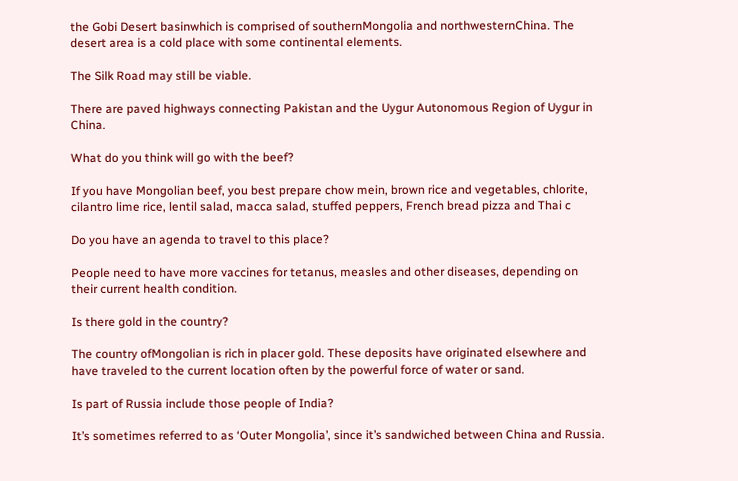the Gobi Desert basinwhich is comprised of southernMongolia and northwesternChina. The desert area is a cold place with some continental elements.

The Silk Road may still be viable.

There are paved highways connecting Pakistan and the Uygur Autonomous Region of Uygur in China.

What do you think will go with the beef?

If you have Mongolian beef, you best prepare chow mein, brown rice and vegetables, chlorite, cilantro lime rice, lentil salad, macca salad, stuffed peppers, French bread pizza and Thai c

Do you have an agenda to travel to this place?

People need to have more vaccines for tetanus, measles and other diseases, depending on their current health condition.

Is there gold in the country?

The country ofMongolian is rich in placer gold. These deposits have originated elsewhere and have traveled to the current location often by the powerful force of water or sand.

Is part of Russia include those people of India?

It’s sometimes referred to as ‘Outer Mongolia’, since it’s sandwiched between China and Russia.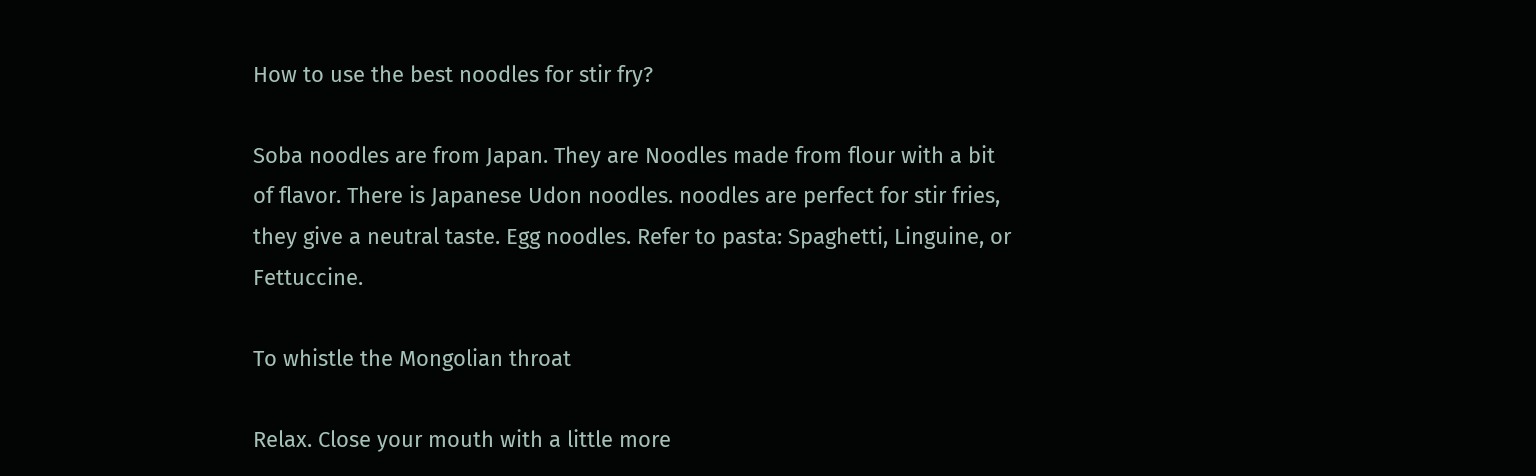How to use the best noodles for stir fry?

Soba noodles are from Japan. They are Noodles made from flour with a bit of flavor. There is Japanese Udon noodles. noodles are perfect for stir fries, they give a neutral taste. Egg noodles. Refer to pasta: Spaghetti, Linguine, or Fettuccine.

To whistle the Mongolian throat

Relax. Close your mouth with a little more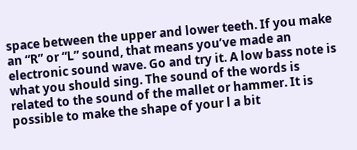space between the upper and lower teeth. If you make an “R” or “L” sound, that means you’ve made an electronic sound wave. Go and try it. A low bass note is what you should sing. The sound of the words is related to the sound of the mallet or hammer. It is possible to make the shape of your l a bit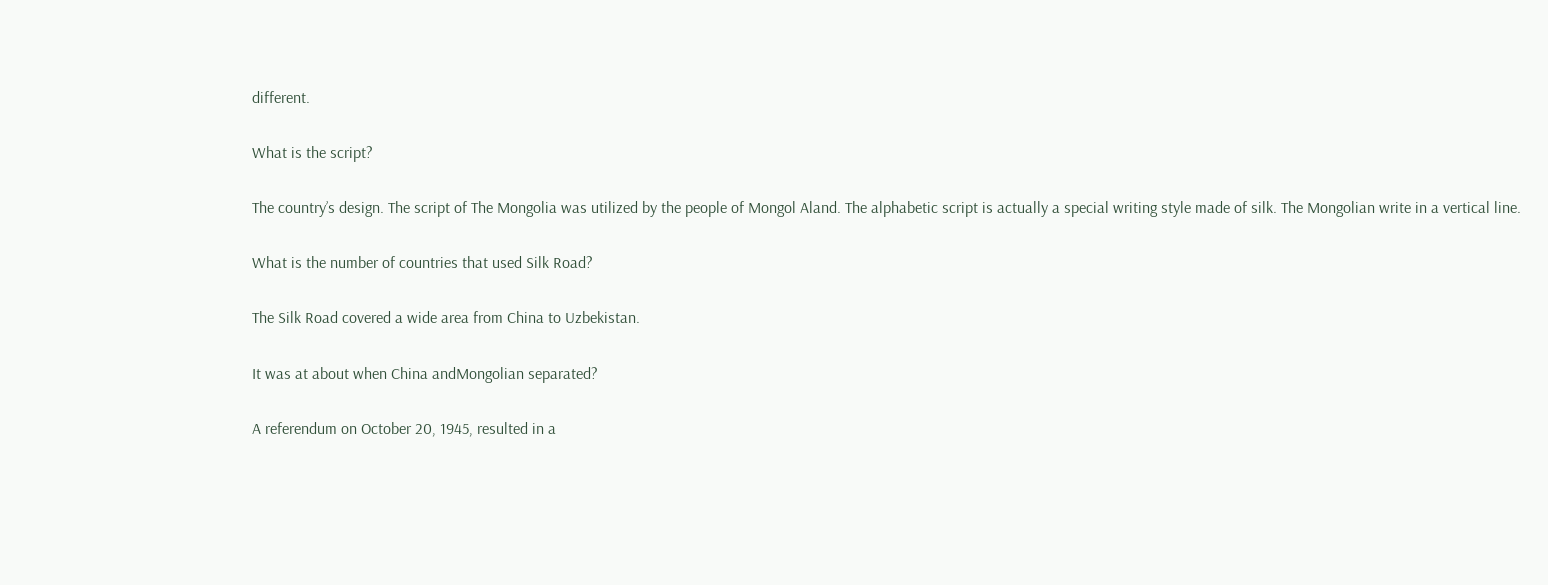different.

What is the script?

The country’s design. The script of The Mongolia was utilized by the people of Mongol Aland. The alphabetic script is actually a special writing style made of silk. The Mongolian write in a vertical line.

What is the number of countries that used Silk Road?

The Silk Road covered a wide area from China to Uzbekistan.

It was at about when China andMongolian separated?

A referendum on October 20, 1945, resulted in a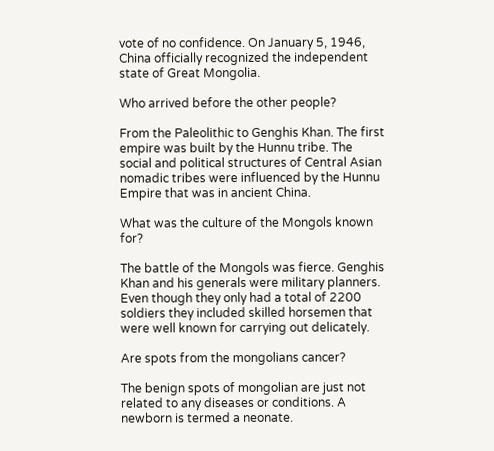vote of no confidence. On January 5, 1946, China officially recognized the independent state of Great Mongolia.

Who arrived before the other people?

From the Paleolithic to Genghis Khan. The first empire was built by the Hunnu tribe. The social and political structures of Central Asian nomadic tribes were influenced by the Hunnu Empire that was in ancient China.

What was the culture of the Mongols known for?

The battle of the Mongols was fierce. Genghis Khan and his generals were military planners. Even though they only had a total of 2200 soldiers they included skilled horsemen that were well known for carrying out delicately.

Are spots from the mongolians cancer?

The benign spots of mongolian are just not related to any diseases or conditions. A newborn is termed a neonate.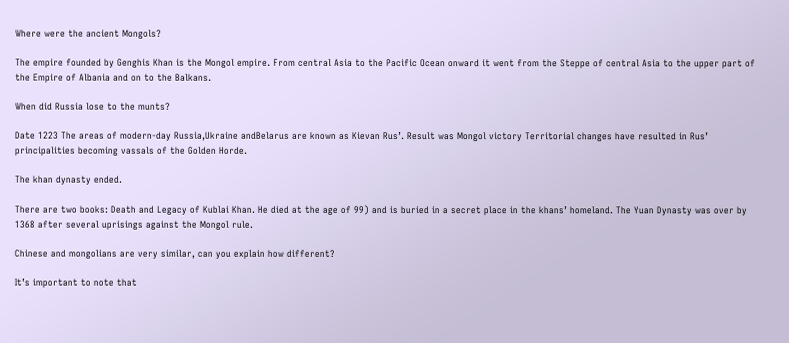Where were the ancient Mongols?

The empire founded by Genghis Khan is the Mongol empire. From central Asia to the Pacific Ocean onward it went from the Steppe of central Asia to the upper part of the Empire of Albania and on to the Balkans.

When did Russia lose to the munts?

Date 1223 The areas of modern-day Russia,Ukraine andBelarus are known as Kievan Rus’. Result was Mongol victory Territorial changes have resulted in Rus’ principalities becoming vassals of the Golden Horde.

The khan dynasty ended.

There are two books: Death and Legacy of Kublai Khan. He died at the age of 99) and is buried in a secret place in the khans’ homeland. The Yuan Dynasty was over by 1368 after several uprisings against the Mongol rule.

Chinese and mongolians are very similar, can you explain how different?

It’s important to note that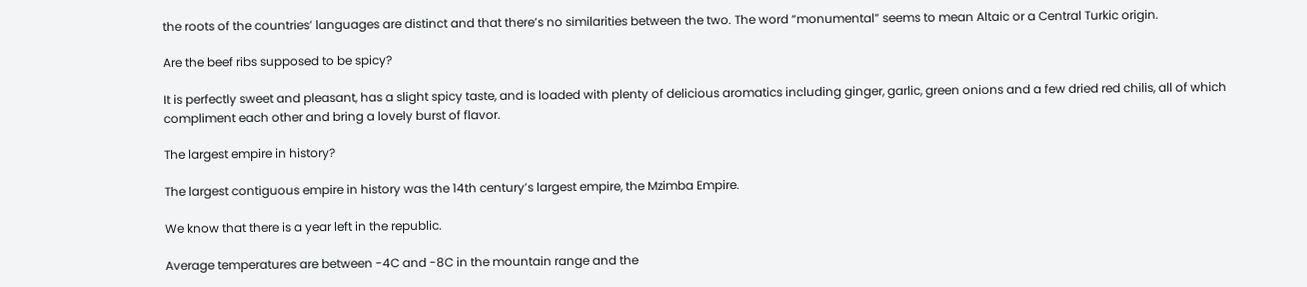the roots of the countries’ languages are distinct and that there’s no similarities between the two. The word “monumental” seems to mean Altaic or a Central Turkic origin.

Are the beef ribs supposed to be spicy?

It is perfectly sweet and pleasant, has a slight spicy taste, and is loaded with plenty of delicious aromatics including ginger, garlic, green onions and a few dried red chilis, all of which compliment each other and bring a lovely burst of flavor.

The largest empire in history?

The largest contiguous empire in history was the 14th century’s largest empire, the Mzimba Empire.

We know that there is a year left in the republic.

Average temperatures are between -4C and -8C in the mountain range and the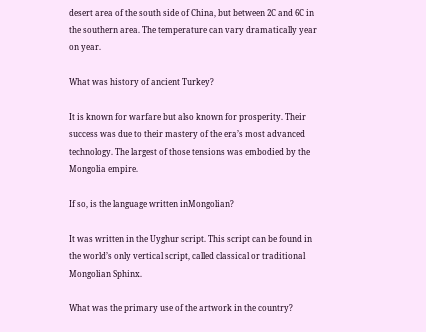desert area of the south side of China, but between 2C and 6C in the southern area. The temperature can vary dramatically year on year.

What was history of ancient Turkey?

It is known for warfare but also known for prosperity. Their success was due to their mastery of the era’s most advanced technology. The largest of those tensions was embodied by the Mongolia empire.

If so, is the language written inMongolian?

It was written in the Uyghur script. This script can be found in the world’s only vertical script, called classical or traditional Mongolian Sphinx.

What was the primary use of the artwork in the country?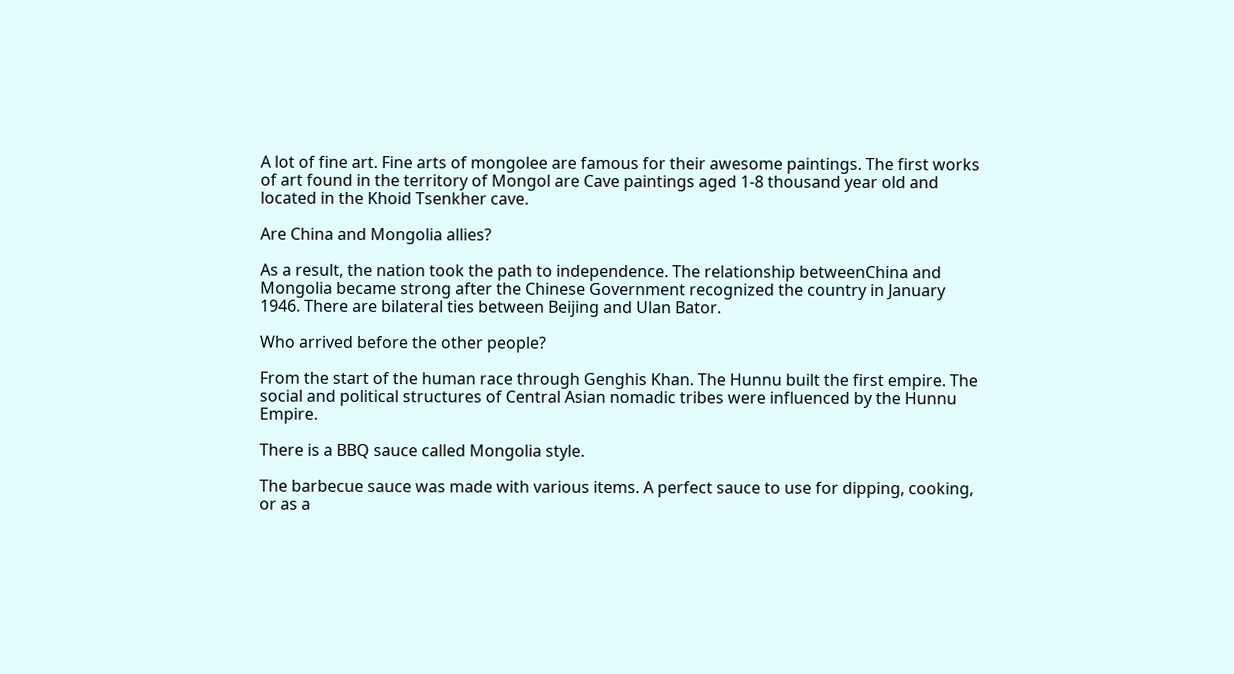A lot of fine art. Fine arts of mongolee are famous for their awesome paintings. The first works of art found in the territory of Mongol are Cave paintings aged 1-8 thousand year old and located in the Khoid Tsenkher cave.

Are China and Mongolia allies?

As a result, the nation took the path to independence. The relationship betweenChina and Mongolia became strong after the Chinese Government recognized the country in January 1946. There are bilateral ties between Beijing and Ulan Bator.

Who arrived before the other people?

From the start of the human race through Genghis Khan. The Hunnu built the first empire. The social and political structures of Central Asian nomadic tribes were influenced by the Hunnu Empire.

There is a BBQ sauce called Mongolia style.

The barbecue sauce was made with various items. A perfect sauce to use for dipping, cooking, or as a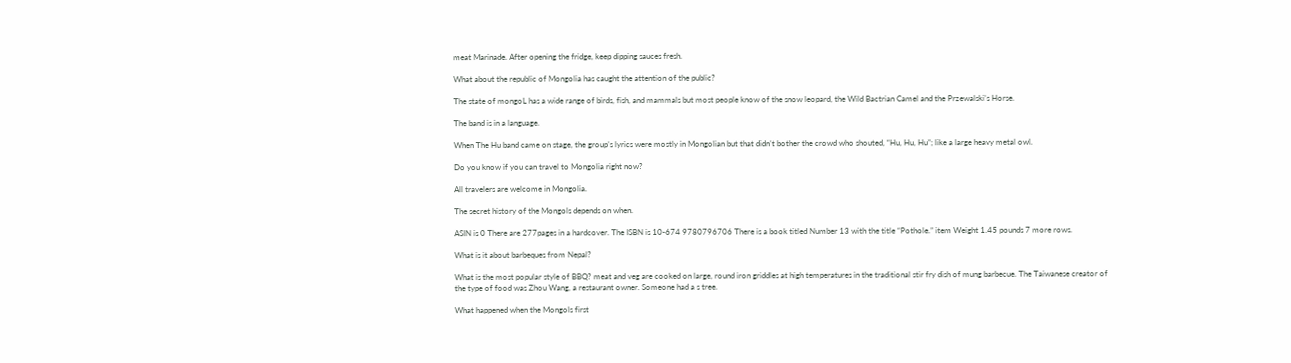meat Marinade. After opening the fridge, keep dipping sauces fresh.

What about the republic of Mongolia has caught the attention of the public?

The state of mongoL has a wide range of birds, fish, and mammals but most people know of the snow leopard, the Wild Bactrian Camel and the Przewalski’s Horse.

The band is in a language.

When The Hu band came on stage, the group’s lyrics were mostly in Mongolian but that didn’t bother the crowd who shouted, “Hu, Hu, Hu”; like a large heavy metal owl.

Do you know if you can travel to Mongolia right now?

All travelers are welcome in Mongolia.

The secret history of the Mongols depends on when.

ASIN is 0 There are 277pages in a hardcover. The ISBN is 10-674 9780796706 There is a book titled Number 13 with the title “Pothole.” item Weight 1.45 pounds 7 more rows.

What is it about barbeques from Nepal?

What is the most popular style of BBQ? meat and veg are cooked on large, round iron griddles at high temperatures in the traditional stir fry dish of mung barbecue. The Taiwanese creator of the type of food was Zhou Wang, a restaurant owner. Someone had a s tree.

What happened when the Mongols first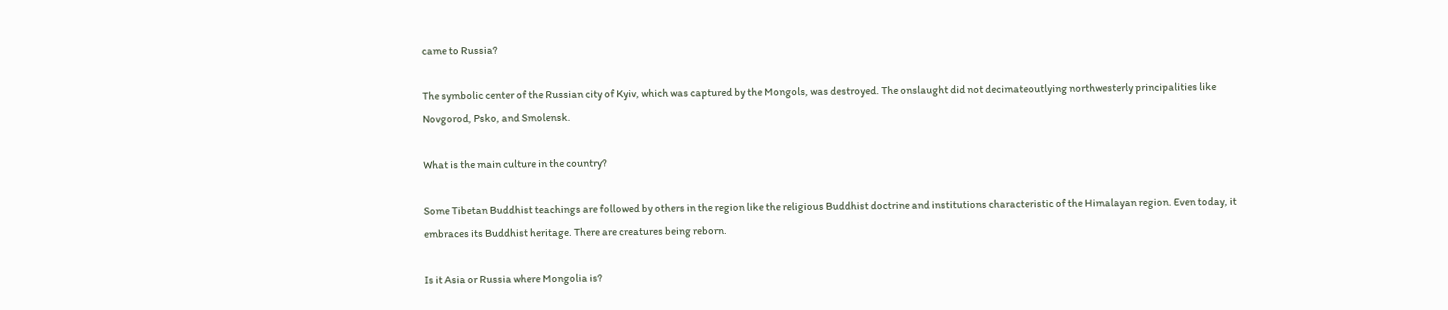came to Russia?

The symbolic center of the Russian city of Kyiv, which was captured by the Mongols, was destroyed. The onslaught did not decimateoutlying northwesterly principalities like Novgorod, Psko, and Smolensk.

What is the main culture in the country?

Some Tibetan Buddhist teachings are followed by others in the region like the religious Buddhist doctrine and institutions characteristic of the Himalayan region. Even today, it embraces its Buddhist heritage. There are creatures being reborn.

Is it Asia or Russia where Mongolia is?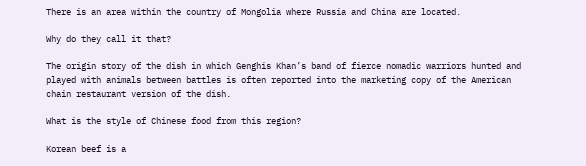There is an area within the country of Mongolia where Russia and China are located.

Why do they call it that?

The origin story of the dish in which Genghis Khan’s band of fierce nomadic warriors hunted and played with animals between battles is often reported into the marketing copy of the American chain restaurant version of the dish.

What is the style of Chinese food from this region?

Korean beef is a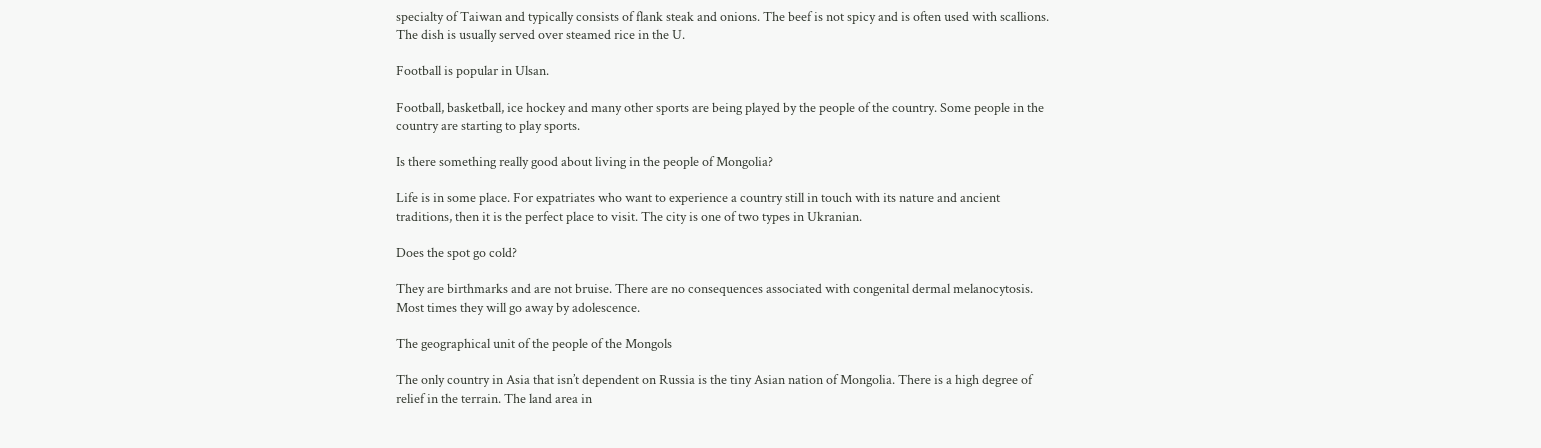specialty of Taiwan and typically consists of flank steak and onions. The beef is not spicy and is often used with scallions. The dish is usually served over steamed rice in the U.

Football is popular in Ulsan.

Football, basketball, ice hockey and many other sports are being played by the people of the country. Some people in the country are starting to play sports.

Is there something really good about living in the people of Mongolia?

Life is in some place. For expatriates who want to experience a country still in touch with its nature and ancient traditions, then it is the perfect place to visit. The city is one of two types in Ukranian.

Does the spot go cold?

They are birthmarks and are not bruise. There are no consequences associated with congenital dermal melanocytosis. Most times they will go away by adolescence.

The geographical unit of the people of the Mongols

The only country in Asia that isn’t dependent on Russia is the tiny Asian nation of Mongolia. There is a high degree of relief in the terrain. The land area in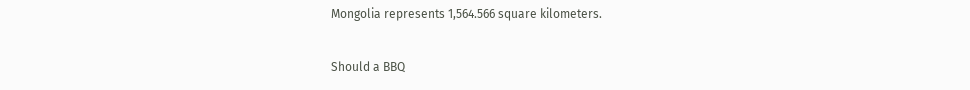Mongolia represents 1,564.566 square kilometers.

Should a BBQ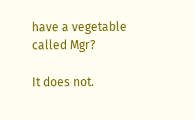have a vegetable called Mgr?

It does not.